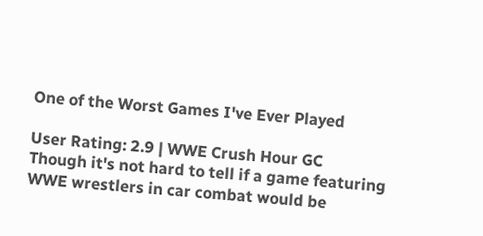One of the Worst Games I've Ever Played

User Rating: 2.9 | WWE Crush Hour GC
Though it's not hard to tell if a game featuring WWE wrestlers in car combat would be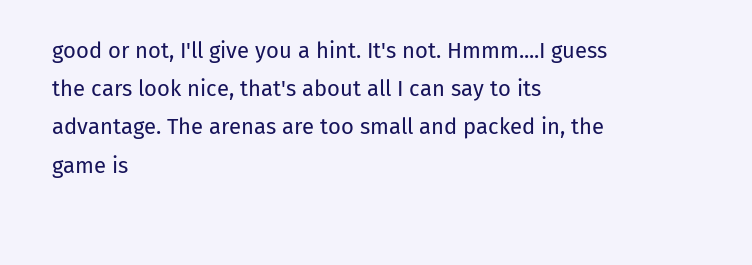good or not, I'll give you a hint. It's not. Hmmm....I guess the cars look nice, that's about all I can say to its advantage. The arenas are too small and packed in, the game is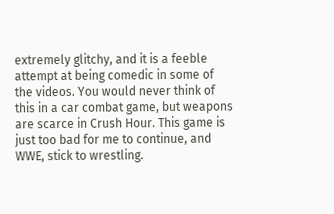extremely glitchy, and it is a feeble attempt at being comedic in some of the videos. You would never think of this in a car combat game, but weapons are scarce in Crush Hour. This game is just too bad for me to continue, and WWE, stick to wrestling.